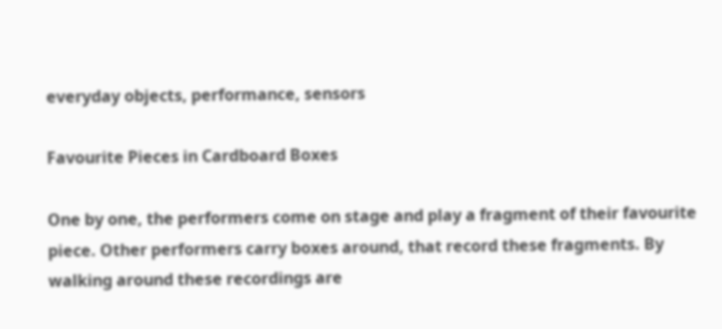everyday objects, performance, sensors

Favourite Pieces in Cardboard Boxes

One by one, the performers come on stage and play a fragment of their favourite piece. Other performers carry boxes around, that record these fragments. By walking around these recordings are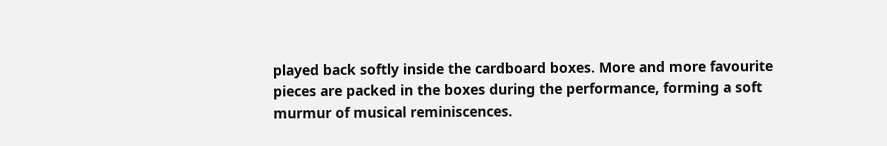played back softly inside the cardboard boxes. More and more favourite pieces are packed in the boxes during the performance, forming a soft murmur of musical reminiscences.